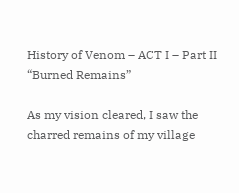History of Venom – ACT I – Part II “Burned Remains”

As my vision cleared, I saw the charred remains of my village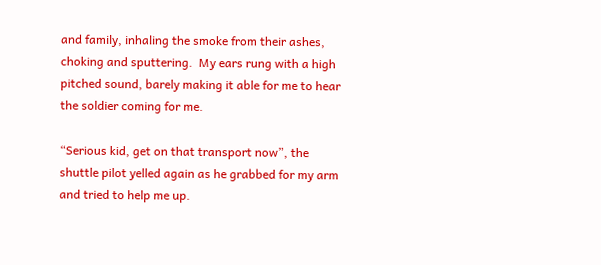and family, inhaling the smoke from their ashes, choking and sputtering.  My ears rung with a high pitched sound, barely making it able for me to hear the soldier coming for me.

“Serious kid, get on that transport now”, the shuttle pilot yelled again as he grabbed for my arm and tried to help me up.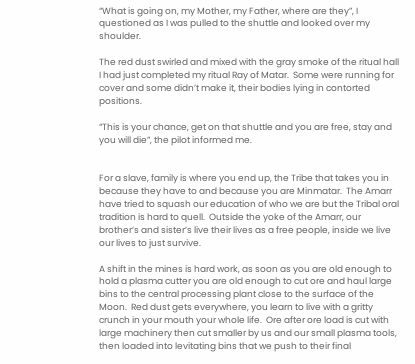“What is going on, my Mother, my Father, where are they”, I questioned as I was pulled to the shuttle and looked over my shoulder.

The red dust swirled and mixed with the gray smoke of the ritual hall I had just completed my ritual Ray of Matar.  Some were running for cover and some didn’t make it, their bodies lying in contorted positions.

“This is your chance, get on that shuttle and you are free, stay and you will die”, the pilot informed me.


For a slave, family is where you end up, the Tribe that takes you in because they have to and because you are Minmatar.  The Amarr have tried to squash our education of who we are but the Tribal oral tradition is hard to quell.  Outside the yoke of the Amarr, our brother’s and sister’s live their lives as a free people, inside we live our lives to just survive.

A shift in the mines is hard work, as soon as you are old enough to hold a plasma cutter you are old enough to cut ore and haul large bins to the central processing plant close to the surface of the Moon.  Red dust gets everywhere, you learn to live with a gritty crunch in your mouth your whole life.  Ore after ore load is cut with large machinery then cut smaller by us and our small plasma tools, then loaded into levitating bins that we push to their final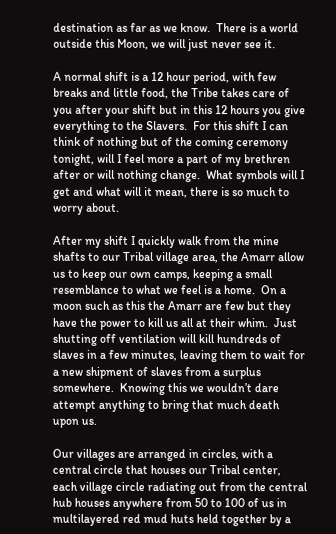destination as far as we know.  There is a world outside this Moon, we will just never see it.

A normal shift is a 12 hour period, with few breaks and little food, the Tribe takes care of you after your shift but in this 12 hours you give everything to the Slavers.  For this shift I can think of nothing but of the coming ceremony tonight, will I feel more a part of my brethren after or will nothing change.  What symbols will I get and what will it mean, there is so much to worry about.

After my shift I quickly walk from the mine shafts to our Tribal village area, the Amarr allow us to keep our own camps, keeping a small resemblance to what we feel is a home.  On a moon such as this the Amarr are few but they have the power to kill us all at their whim.  Just shutting off ventilation will kill hundreds of slaves in a few minutes, leaving them to wait for a new shipment of slaves from a surplus somewhere.  Knowing this we wouldn’t dare attempt anything to bring that much death upon us.

Our villages are arranged in circles, with a central circle that houses our Tribal center, each village circle radiating out from the central hub houses anywhere from 50 to 100 of us in multilayered red mud huts held together by a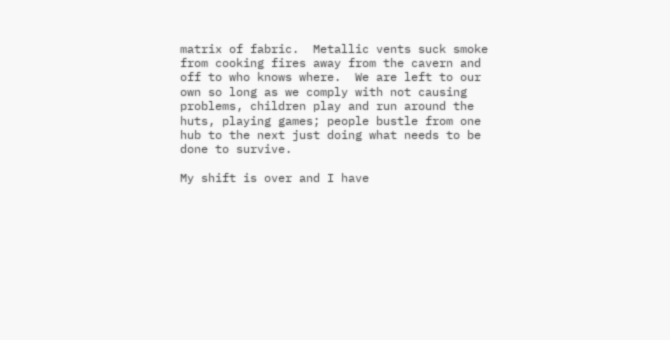matrix of fabric.  Metallic vents suck smoke from cooking fires away from the cavern and off to who knows where.  We are left to our own so long as we comply with not causing problems, children play and run around the huts, playing games; people bustle from one hub to the next just doing what needs to be done to survive.

My shift is over and I have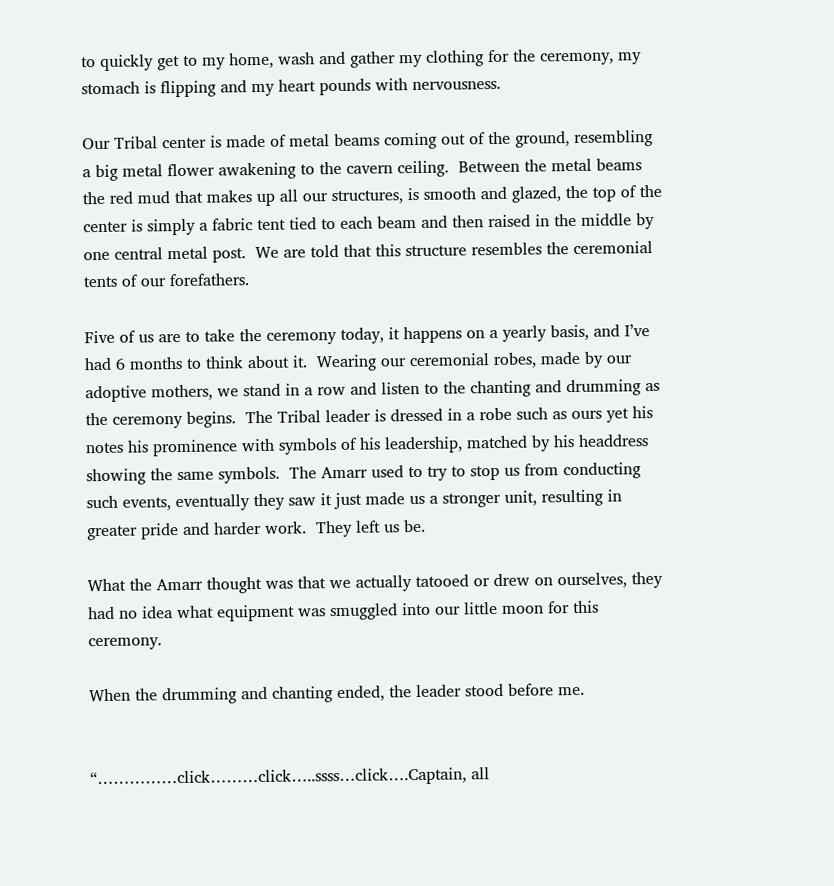to quickly get to my home, wash and gather my clothing for the ceremony, my stomach is flipping and my heart pounds with nervousness.

Our Tribal center is made of metal beams coming out of the ground, resembling a big metal flower awakening to the cavern ceiling.  Between the metal beams the red mud that makes up all our structures, is smooth and glazed, the top of the center is simply a fabric tent tied to each beam and then raised in the middle by one central metal post.  We are told that this structure resembles the ceremonial tents of our forefathers.

Five of us are to take the ceremony today, it happens on a yearly basis, and I’ve had 6 months to think about it.  Wearing our ceremonial robes, made by our adoptive mothers, we stand in a row and listen to the chanting and drumming as the ceremony begins.  The Tribal leader is dressed in a robe such as ours yet his notes his prominence with symbols of his leadership, matched by his headdress showing the same symbols.  The Amarr used to try to stop us from conducting such events, eventually they saw it just made us a stronger unit, resulting in greater pride and harder work.  They left us be.

What the Amarr thought was that we actually tatooed or drew on ourselves, they had no idea what equipment was smuggled into our little moon for this ceremony.

When the drumming and chanting ended, the leader stood before me.


“……………click………click…..ssss…click….Captain, all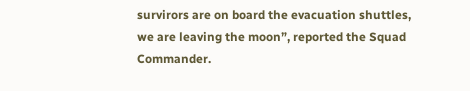survirors are on board the evacuation shuttles, we are leaving the moon”, reported the Squad Commander.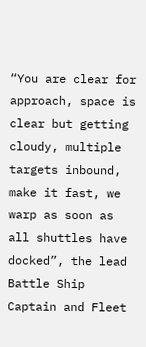“You are clear for approach, space is clear but getting cloudy, multiple targets inbound, make it fast, we warp as soon as all shuttles have docked”, the lead Battle Ship Captain and Fleet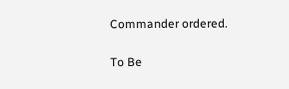Commander ordered.

To Be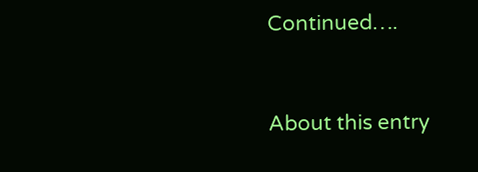Continued….


About this entry